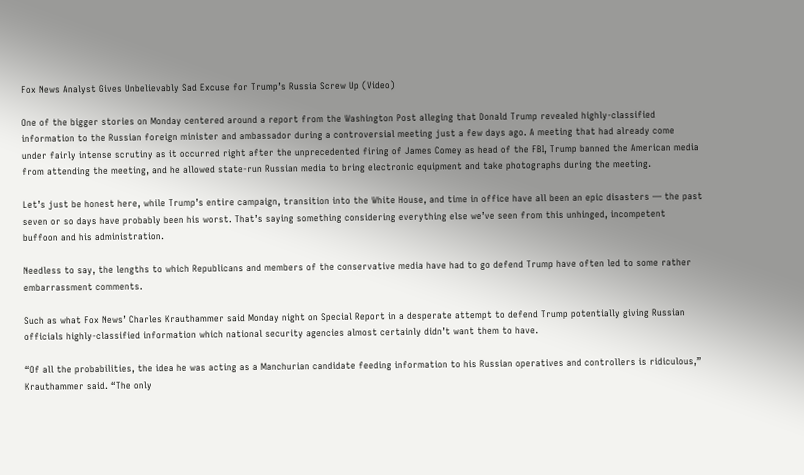Fox News Analyst Gives Unbelievably Sad Excuse for Trump’s Russia Screw Up (Video)

One of the bigger stories on Monday centered around a report from the Washington Post alleging that Donald Trump revealed highly-classified information to the Russian foreign minister and ambassador during a controversial meeting just a few days ago. A meeting that had already come under fairly intense scrutiny as it occurred right after the unprecedented firing of James Comey as head of the FBI, Trump banned the American media from attending the meeting, and he allowed state-run Russian media to bring electronic equipment and take photographs during the meeting.

Let’s just be honest here, while Trump’s entire campaign, transition into the White House, and time in office have all been an epic disasters — the past seven or so days have probably been his worst. That’s saying something considering everything else we’ve seen from this unhinged, incompetent buffoon and his administration.

Needless to say, the lengths to which Republicans and members of the conservative media have had to go defend Trump have often led to some rather embarrassment comments.

Such as what Fox News’ Charles Krauthammer said Monday night on Special Report in a desperate attempt to defend Trump potentially giving Russian officials highly-classified information which national security agencies almost certainly didn’t want them to have.

“Of all the probabilities, the idea he was acting as a Manchurian candidate feeding information to his Russian operatives and controllers is ridiculous,” Krauthammer said. “The only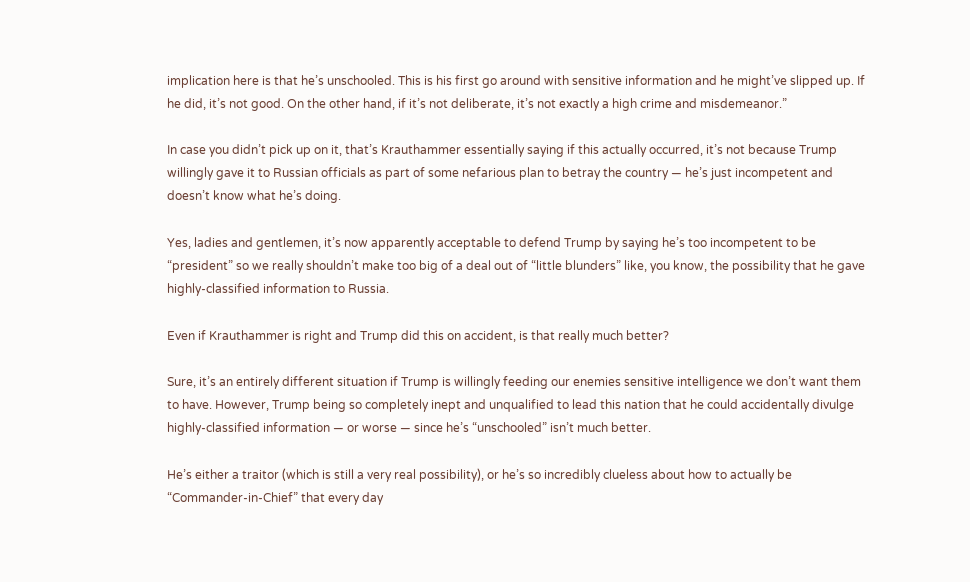implication here is that he’s unschooled. This is his first go around with sensitive information and he might’ve slipped up. If he did, it’s not good. On the other hand, if it’s not deliberate, it’s not exactly a high crime and misdemeanor.”

In case you didn’t pick up on it, that’s Krauthammer essentially saying if this actually occurred, it’s not because Trump willingly gave it to Russian officials as part of some nefarious plan to betray the country — he’s just incompetent and doesn’t know what he’s doing.

Yes, ladies and gentlemen, it’s now apparently acceptable to defend Trump by saying he’s too incompetent to be “president” so we really shouldn’t make too big of a deal out of “little blunders” like, you know, the possibility that he gave highly-classified information to Russia.

Even if Krauthammer is right and Trump did this on accident, is that really much better?

Sure, it’s an entirely different situation if Trump is willingly feeding our enemies sensitive intelligence we don’t want them to have. However, Trump being so completely inept and unqualified to lead this nation that he could accidentally divulge highly-classified information — or worse — since he’s “unschooled” isn’t much better.

He’s either a traitor (which is still a very real possibility), or he’s so incredibly clueless about how to actually be “Commander-in-Chief” that every day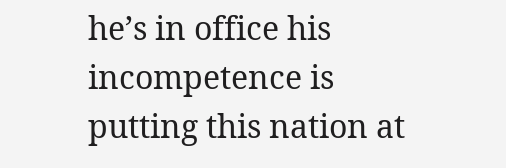he’s in office his incompetence is putting this nation at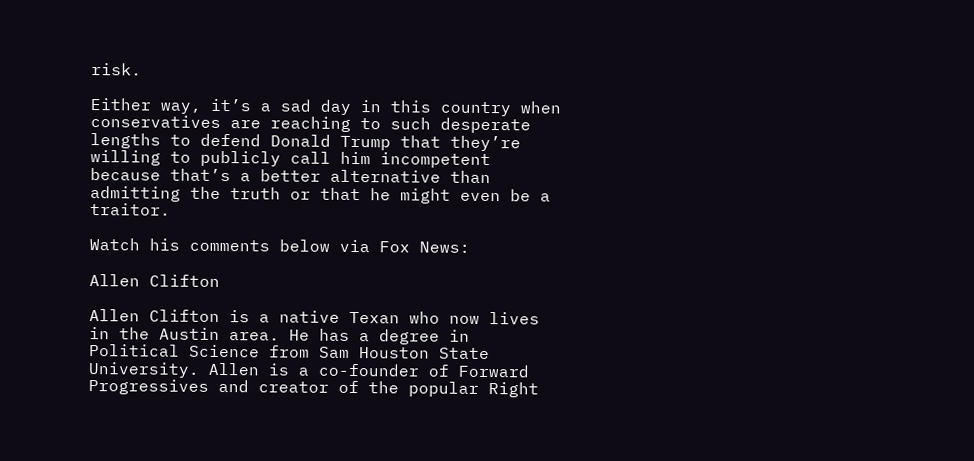risk.

Either way, it’s a sad day in this country when conservatives are reaching to such desperate lengths to defend Donald Trump that they’re willing to publicly call him incompetent because that’s a better alternative than admitting the truth or that he might even be a traitor.

Watch his comments below via Fox News:

Allen Clifton

Allen Clifton is a native Texan who now lives in the Austin area. He has a degree in Political Science from Sam Houston State University. Allen is a co-founder of Forward Progressives and creator of the popular Right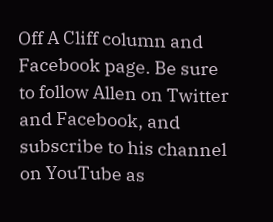Off A Cliff column and Facebook page. Be sure to follow Allen on Twitter and Facebook, and subscribe to his channel on YouTube as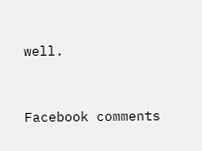well.


Facebook comments